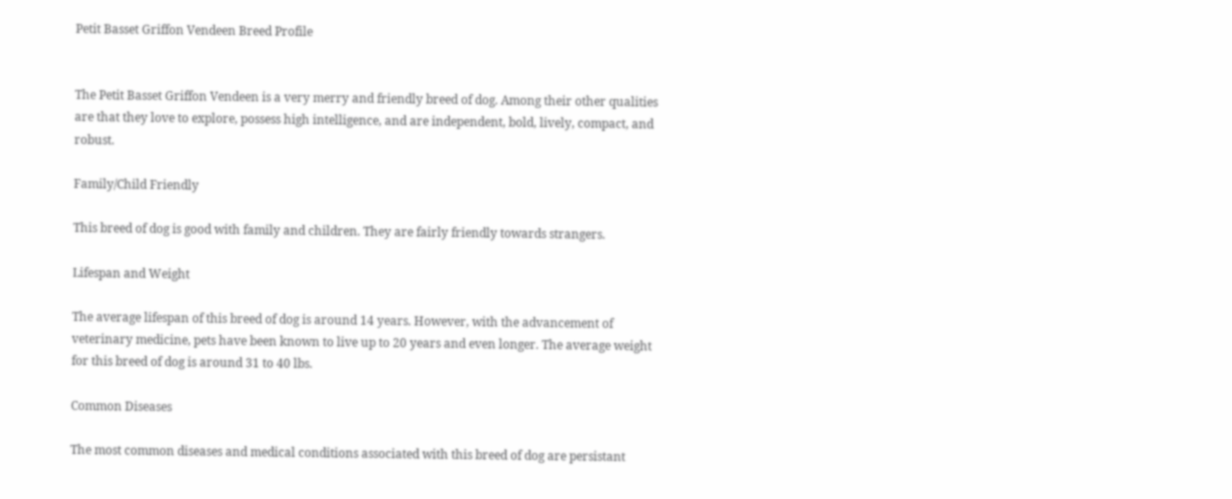Petit Basset Griffon Vendeen Breed Profile


The Petit Basset Griffon Vendeen is a very merry and friendly breed of dog. Among their other qualities are that they love to explore, possess high intelligence, and are independent, bold, lively, compact, and robust.

Family/Child Friendly

This breed of dog is good with family and children. They are fairly friendly towards strangers.

Lifespan and Weight

The average lifespan of this breed of dog is around 14 years. However, with the advancement of veterinary medicine, pets have been known to live up to 20 years and even longer. The average weight for this breed of dog is around 31 to 40 lbs.

Common Diseases

The most common diseases and medical conditions associated with this breed of dog are persistant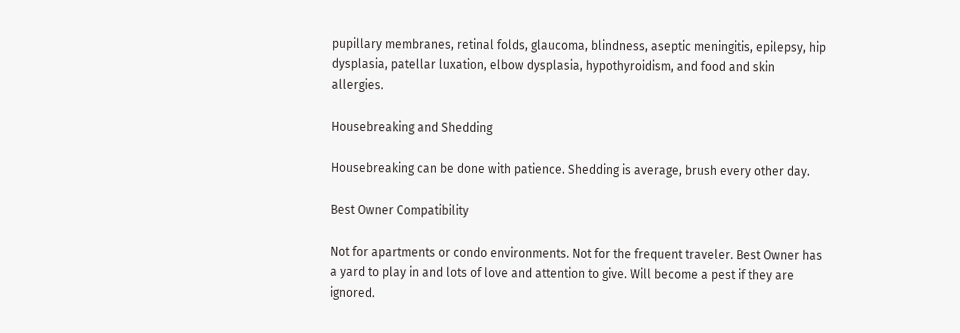pupillary membranes, retinal folds, glaucoma, blindness, aseptic meningitis, epilepsy, hip dysplasia, patellar luxation, elbow dysplasia, hypothyroidism, and food and skin allergies.

Housebreaking and Shedding

Housebreaking can be done with patience. Shedding is average, brush every other day.

Best Owner Compatibility

Not for apartments or condo environments. Not for the frequent traveler. Best Owner has a yard to play in and lots of love and attention to give. Will become a pest if they are ignored.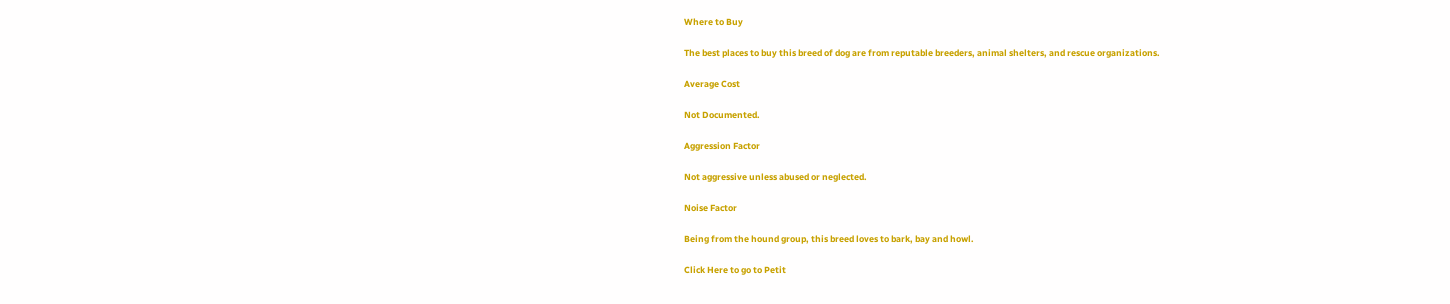Where to Buy

The best places to buy this breed of dog are from reputable breeders, animal shelters, and rescue organizations.

Average Cost

Not Documented.

Aggression Factor

Not aggressive unless abused or neglected.

Noise Factor

Being from the hound group, this breed loves to bark, bay and howl.

Click Here to go to Petit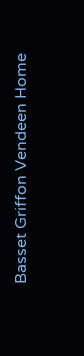Basset Griffon Vendeen Home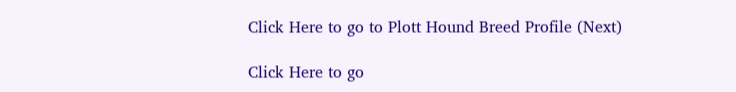Click Here to go to Plott Hound Breed Profile (Next)

Click Here to go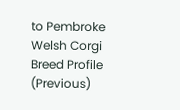to Pembroke Welsh Corgi Breed Profile (Previous)